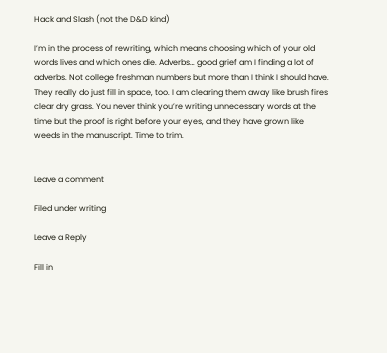Hack and Slash (not the D&D kind)

I’m in the process of rewriting, which means choosing which of your old words lives and which ones die. Adverbs… good grief am I finding a lot of adverbs. Not college freshman numbers but more than I think I should have. They really do just fill in space, too. I am clearing them away like brush fires clear dry grass. You never think you’re writing unnecessary words at the time but the proof is right before your eyes, and they have grown like weeds in the manuscript. Time to trim.


Leave a comment

Filed under writing

Leave a Reply

Fill in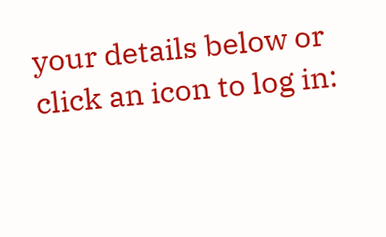your details below or click an icon to log in: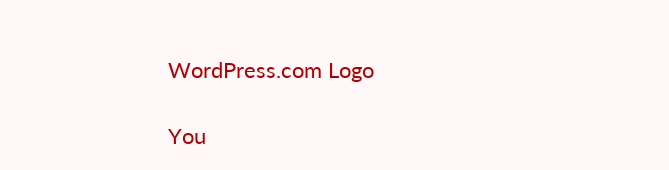WordPress.com Logo

You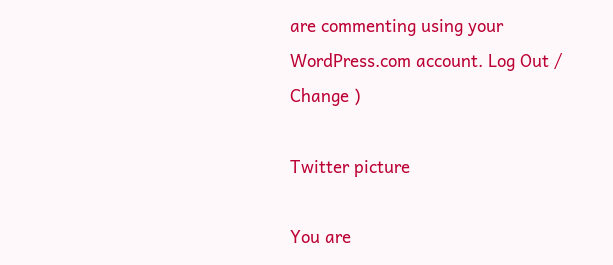are commenting using your WordPress.com account. Log Out /  Change )

Twitter picture

You are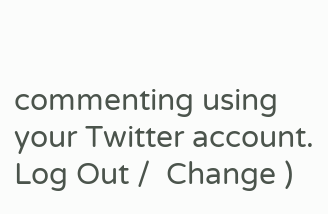commenting using your Twitter account. Log Out /  Change )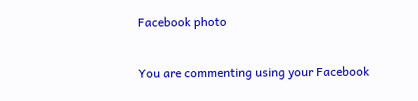Facebook photo

You are commenting using your Facebook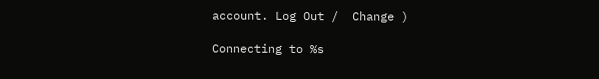account. Log Out /  Change )

Connecting to %s